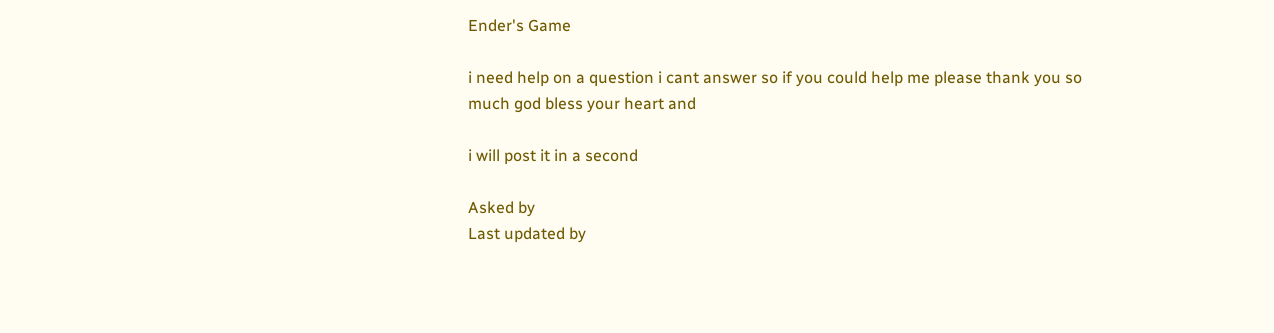Ender's Game

i need help on a question i cant answer so if you could help me please thank you so much god bless your heart and

i will post it in a second

Asked by
Last updated by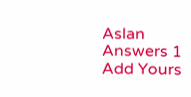Aslan
Answers 1
Add Yours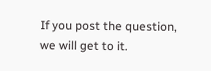If you post the question, we will get to it.